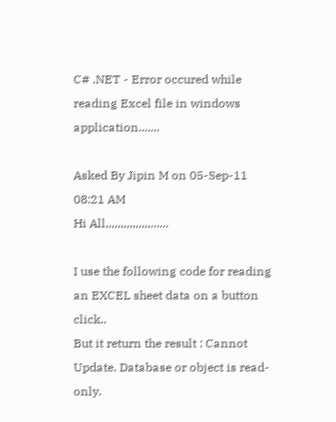C# .NET - Error occured while reading Excel file in windows application.......

Asked By Jipin M on 05-Sep-11 08:21 AM
Hi All,,,,,,,,,,,,,,,......

I use the following code for reading an EXCEL sheet data on a button click..
But it return the result : Cannot Update. Database or object is read-only.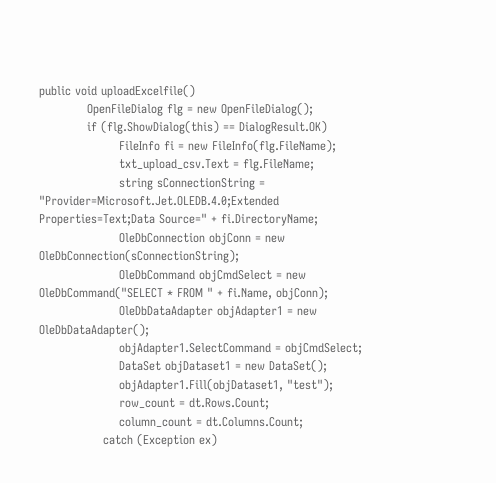public void uploadExcelfile()
            OpenFileDialog flg = new OpenFileDialog();
            if (flg.ShowDialog(this) == DialogResult.OK)
                    FileInfo fi = new FileInfo(flg.FileName);
                    txt_upload_csv.Text = flg.FileName;
                    string sConnectionString = "Provider=Microsoft.Jet.OLEDB.4.0;Extended Properties=Text;Data Source=" + fi.DirectoryName;
                    OleDbConnection objConn = new OleDbConnection(sConnectionString);
                    OleDbCommand objCmdSelect = new OleDbCommand("SELECT * FROM " + fi.Name, objConn);
                    OleDbDataAdapter objAdapter1 = new OleDbDataAdapter();
                    objAdapter1.SelectCommand = objCmdSelect;
                    DataSet objDataset1 = new DataSet();
                    objAdapter1.Fill(objDataset1, "test");
                    row_count = dt.Rows.Count;
                    column_count = dt.Columns.Count;
                catch (Exception ex)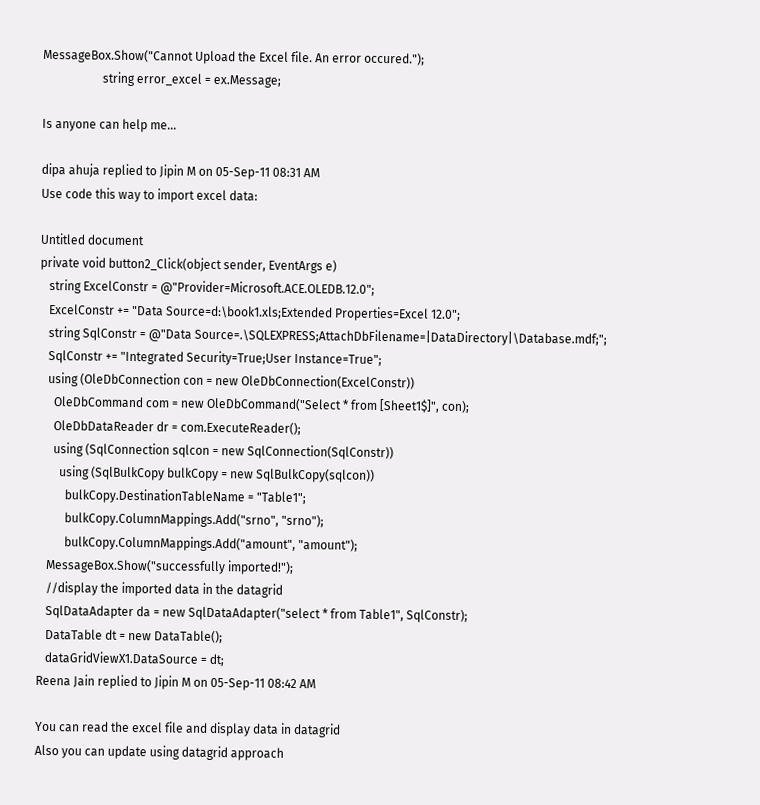MessageBox.Show("Cannot Upload the Excel file. An error occured.");
                    string error_excel = ex.Message;

Is anyone can help me...

dipa ahuja replied to Jipin M on 05-Sep-11 08:31 AM
Use code this way to import excel data:

Untitled document
private void button2_Click(object sender, EventArgs e)
   string ExcelConstr = @"Provider=Microsoft.ACE.OLEDB.12.0";
   ExcelConstr += "Data Source=d:\book1.xls;Extended Properties=Excel 12.0";
   string SqlConstr = @"Data Source=.\SQLEXPRESS;AttachDbFilename=|DataDirectory|\Database.mdf;";
   SqlConstr += "Integrated Security=True;User Instance=True";
   using (OleDbConnection con = new OleDbConnection(ExcelConstr))
     OleDbCommand com = new OleDbCommand("Select * from [Sheet1$]", con);
     OleDbDataReader dr = com.ExecuteReader();
     using (SqlConnection sqlcon = new SqlConnection(SqlConstr))
       using (SqlBulkCopy bulkCopy = new SqlBulkCopy(sqlcon))
         bulkCopy.DestinationTableName = "Table1";
         bulkCopy.ColumnMappings.Add("srno", "srno");
         bulkCopy.ColumnMappings.Add("amount", "amount");
   MessageBox.Show("successfully imported!");
   //display the imported data in the datagrid
   SqlDataAdapter da = new SqlDataAdapter("select * from Table1", SqlConstr);
   DataTable dt = new DataTable();
   dataGridViewX1.DataSource = dt;
Reena Jain replied to Jipin M on 05-Sep-11 08:42 AM

You can read the excel file and display data in datagrid
Also you can update using datagrid approach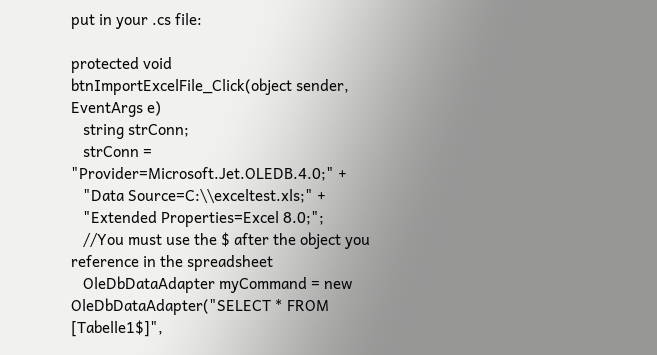put in your .cs file:

protected void btnImportExcelFile_Click(object sender, EventArgs e)
   string strConn;
   strConn = "Provider=Microsoft.Jet.OLEDB.4.0;" +
   "Data Source=C:\\exceltest.xls;" +
   "Extended Properties=Excel 8.0;";
   //You must use the $ after the object you reference in the spreadsheet
   OleDbDataAdapter myCommand = new OleDbDataAdapter("SELECT * FROM [Tabelle1$]",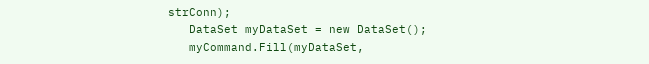strConn);
   DataSet myDataSet = new DataSet();
   myCommand.Fill(myDataSet,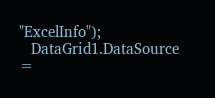"ExcelInfo");
   DataGrid1.DataSource =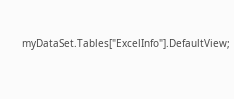myDataSet.Tables["ExcelInfo"].DefaultView;